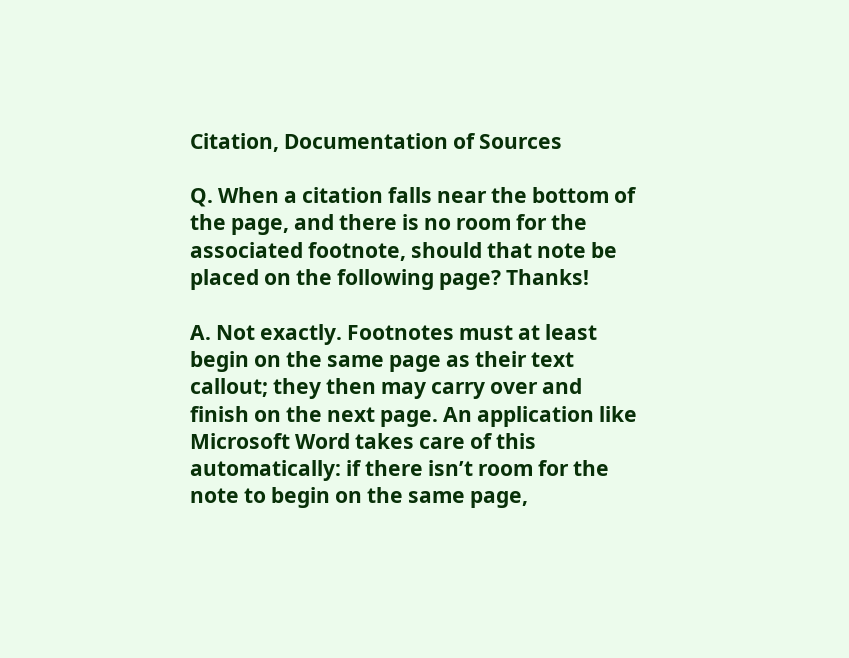Citation, Documentation of Sources

Q. When a citation falls near the bottom of the page, and there is no room for the associated footnote, should that note be placed on the following page? Thanks!

A. Not exactly. Footnotes must at least begin on the same page as their text callout; they then may carry over and finish on the next page. An application like Microsoft Word takes care of this automatically: if there isn’t room for the note to begin on the same page,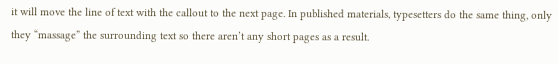it will move the line of text with the callout to the next page. In published materials, typesetters do the same thing, only they “massage” the surrounding text so there aren’t any short pages as a result.